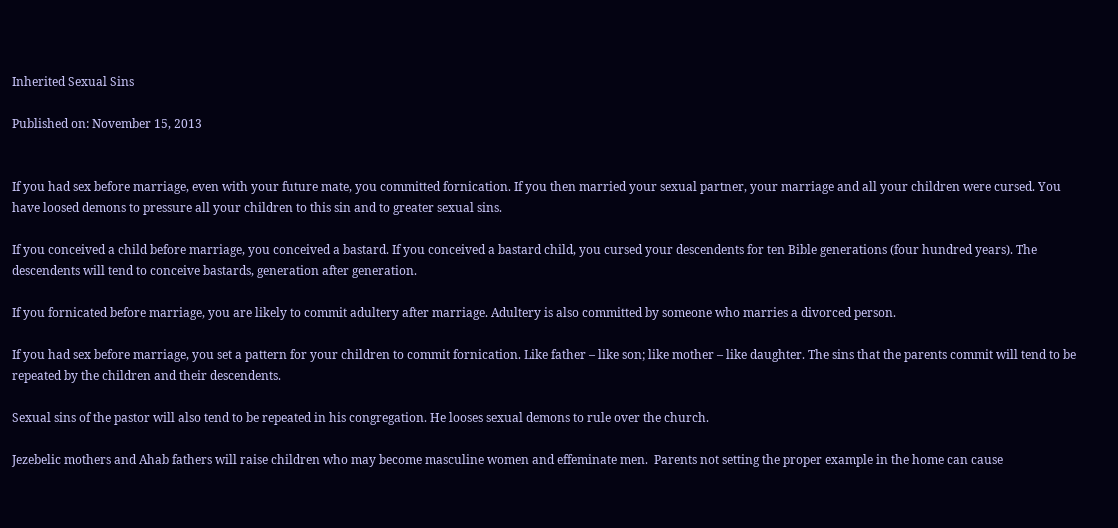Inherited Sexual Sins

Published on: November 15, 2013


If you had sex before marriage, even with your future mate, you committed fornication. If you then married your sexual partner, your marriage and all your children were cursed. You have loosed demons to pressure all your children to this sin and to greater sexual sins.

If you conceived a child before marriage, you conceived a bastard. If you conceived a bastard child, you cursed your descendents for ten Bible generations (four hundred years). The descendents will tend to conceive bastards, generation after generation.

If you fornicated before marriage, you are likely to commit adultery after marriage. Adultery is also committed by someone who marries a divorced person.

If you had sex before marriage, you set a pattern for your children to commit fornication. Like father – like son; like mother – like daughter. The sins that the parents commit will tend to be repeated by the children and their descendents.

Sexual sins of the pastor will also tend to be repeated in his congregation. He looses sexual demons to rule over the church.

Jezebelic mothers and Ahab fathers will raise children who may become masculine women and effeminate men.  Parents not setting the proper example in the home can cause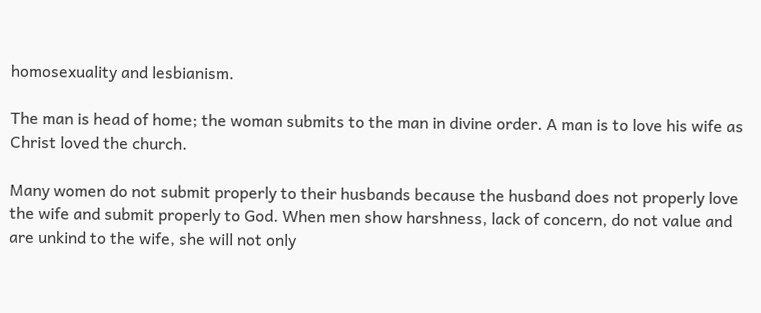homosexuality and lesbianism.

The man is head of home; the woman submits to the man in divine order. A man is to love his wife as Christ loved the church.

Many women do not submit properly to their husbands because the husband does not properly love the wife and submit properly to God. When men show harshness, lack of concern, do not value and are unkind to the wife, she will not only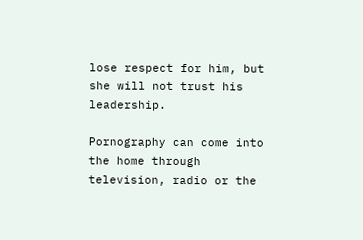lose respect for him, but she will not trust his leadership.

Pornography can come into the home through television, radio or the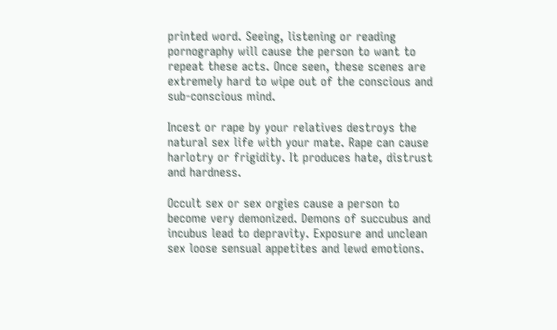printed word. Seeing, listening or reading pornography will cause the person to want to repeat these acts. Once seen, these scenes are extremely hard to wipe out of the conscious and sub-conscious mind.

Incest or rape by your relatives destroys the natural sex life with your mate. Rape can cause harlotry or frigidity. It produces hate, distrust and hardness.

Occult sex or sex orgies cause a person to become very demonized. Demons of succubus and incubus lead to depravity. Exposure and unclean sex loose sensual appetites and lewd emotions.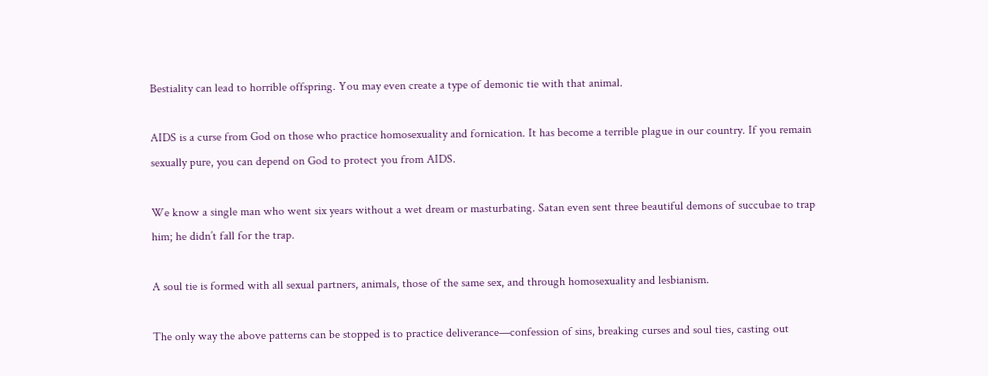Bestiality can lead to horrible offspring. You may even create a type of demonic tie with that animal.

AIDS is a curse from God on those who practice homosexuality and fornication. It has become a terrible plague in our country. If you remain sexually pure, you can depend on God to protect you from AIDS.

We know a single man who went six years without a wet dream or masturbating. Satan even sent three beautiful demons of succubae to trap him; he didn’t fall for the trap.

A soul tie is formed with all sexual partners, animals, those of the same sex, and through homosexuality and lesbianism.

The only way the above patterns can be stopped is to practice deliverance—confession of sins, breaking curses and soul ties, casting out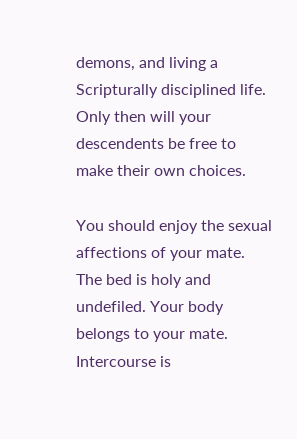demons, and living a Scripturally disciplined life. Only then will your descendents be free to make their own choices.

You should enjoy the sexual affections of your mate. The bed is holy and undefiled. Your body belongs to your mate. Intercourse is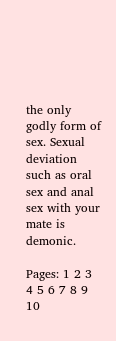the only godly form of sex. Sexual deviation such as oral sex and anal sex with your mate is demonic.

Pages: 1 2 3 4 5 6 7 8 9 10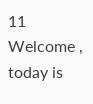11
Welcome , today is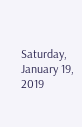Saturday, January 19, 2019